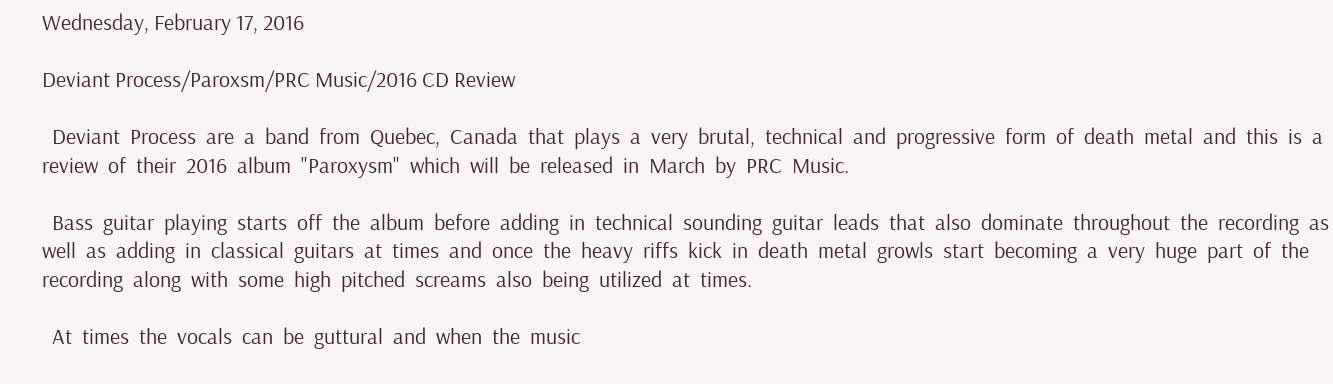Wednesday, February 17, 2016

Deviant Process/Paroxsm/PRC Music/2016 CD Review

  Deviant  Process  are  a  band  from  Quebec,  Canada  that  plays  a  very  brutal,  technical  and  progressive  form  of  death  metal  and  this  is  a  review  of  their  2016  album  "Paroxysm"  which  will  be  released  in  March  by  PRC  Music.

  Bass  guitar  playing  starts  off  the  album  before  adding  in  technical  sounding  guitar  leads  that  also  dominate  throughout  the  recording  as  well  as  adding  in  classical  guitars  at  times  and  once  the  heavy  riffs  kick  in  death  metal  growls  start  becoming  a  very  huge  part  of  the  recording  along  with  some  high  pitched  screams  also  being  utilized  at  times.

  At  times  the  vocals  can  be  guttural  and  when  the  music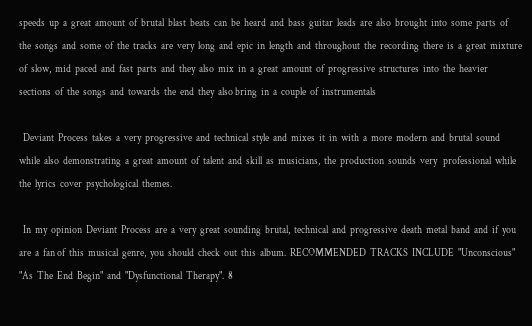speeds  up  a  great  amount  of  brutal  blast  beats  can  be  heard  and  bass  guitar  leads  are  also  brought  into  some  parts  of  the  songs  and  some  of  the  tracks  are  very  long  and  epic  in  length  and  throughout  the  recording  there  is  a  great  mixture  of  slow,  mid  paced  and  fast  parts  and  they  also  mix  in  a  great  amount  of  progressive  structures  into  the  heavier  sections  of  the  songs  and  towards  the  end  they  also bring  in  a  couple  of  instrumentals

  Deviant  Process  takes  a  very  progressive  and  technical  style  and  mixes  it  in  with  a  more  modern  and  brutal  sound  while  also  demonstrating  a  great  amount  of  talent  and  skill  as  musicians,  the  production  sounds  very   professional  while  the  lyrics  cover  psychological  themes.

  In  my  opinion  Deviant  Process  are  a  very  great  sounding  brutal,  technical  and  progressive  death  metal  band  and  if  you  are  a  fan of  this  musical  genre,  you  should  check  out  this  album.  RECOMMENDED  TRACKS  INCLUDE  "Unconscious"  "As  The  End  Begin"  and  "Dysfunctional  Therapy".  8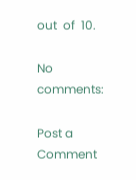out  of  10.

No comments:

Post a Comment